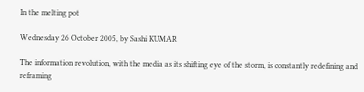In the melting pot

Wednesday 26 October 2005, by Sashi KUMAR

The information revolution, with the media as its shifting eye of the storm, is constantly redefining and reframing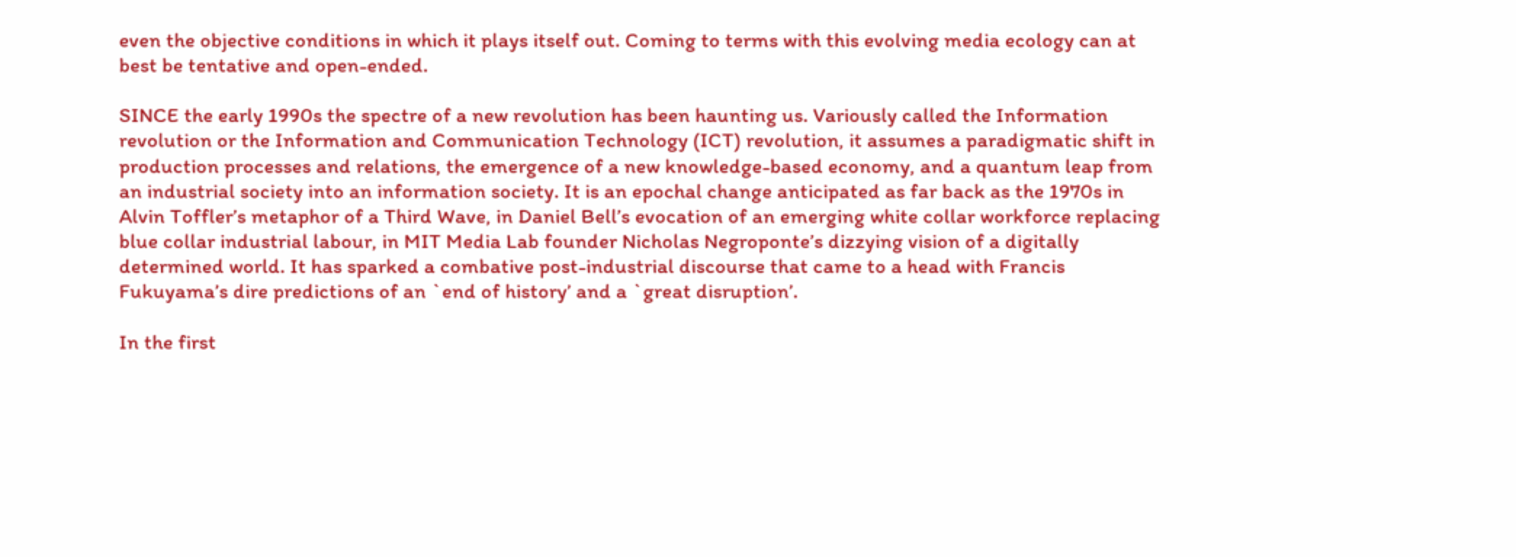even the objective conditions in which it plays itself out. Coming to terms with this evolving media ecology can at best be tentative and open-ended.

SINCE the early 1990s the spectre of a new revolution has been haunting us. Variously called the Information revolution or the Information and Communication Technology (ICT) revolution, it assumes a paradigmatic shift in production processes and relations, the emergence of a new knowledge-based economy, and a quantum leap from an industrial society into an information society. It is an epochal change anticipated as far back as the 1970s in Alvin Toffler’s metaphor of a Third Wave, in Daniel Bell’s evocation of an emerging white collar workforce replacing blue collar industrial labour, in MIT Media Lab founder Nicholas Negroponte’s dizzying vision of a digitally determined world. It has sparked a combative post-industrial discourse that came to a head with Francis Fukuyama’s dire predictions of an `end of history’ and a `great disruption’.

In the first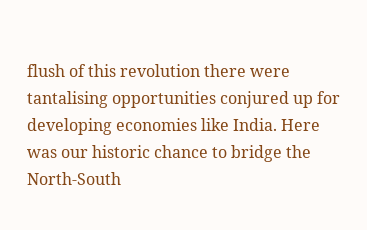flush of this revolution there were tantalising opportunities conjured up for developing economies like India. Here was our historic chance to bridge the North-South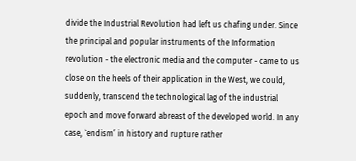divide the Industrial Revolution had left us chafing under. Since the principal and popular instruments of the Information revolution - the electronic media and the computer - came to us close on the heels of their application in the West, we could, suddenly, transcend the technological lag of the industrial epoch and move forward abreast of the developed world. In any case, `endism’ in history and rupture rather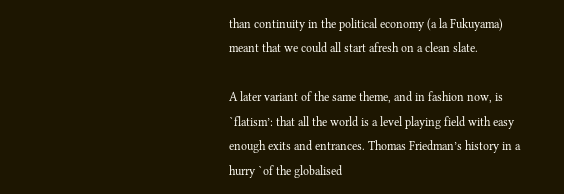than continuity in the political economy (a la Fukuyama) meant that we could all start afresh on a clean slate.

A later variant of the same theme, and in fashion now, is `flatism’: that all the world is a level playing field with easy enough exits and entrances. Thomas Friedman’s history in a hurry `of the globalised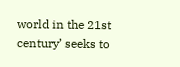world in the 21st century’ seeks to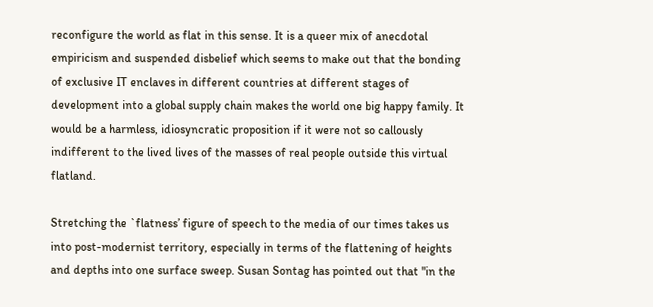reconfigure the world as flat in this sense. It is a queer mix of anecdotal empiricism and suspended disbelief which seems to make out that the bonding of exclusive IT enclaves in different countries at different stages of development into a global supply chain makes the world one big happy family. It would be a harmless, idiosyncratic proposition if it were not so callously indifferent to the lived lives of the masses of real people outside this virtual flatland.

Stretching the `flatness’ figure of speech to the media of our times takes us into post-modernist territory, especially in terms of the flattening of heights and depths into one surface sweep. Susan Sontag has pointed out that "in the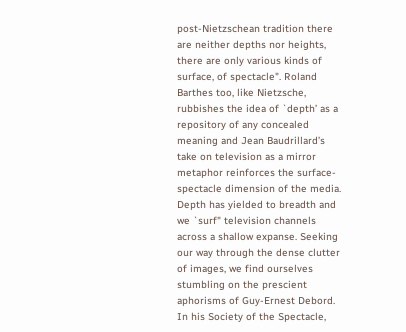post-Nietzschean tradition there are neither depths nor heights, there are only various kinds of surface, of spectacle". Roland Barthes too, like Nietzsche, rubbishes the idea of `depth’ as a repository of any concealed meaning and Jean Baudrillard’s take on television as a mirror metaphor reinforces the surface-spectacle dimension of the media. Depth has yielded to breadth and we `surf" television channels across a shallow expanse. Seeking our way through the dense clutter of images, we find ourselves stumbling on the prescient aphorisms of Guy-Ernest Debord. In his Society of the Spectacle,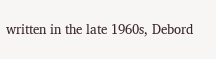written in the late 1960s, Debord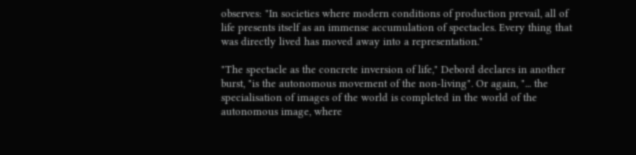observes: "In societies where modern conditions of production prevail, all of life presents itself as an immense accumulation of spectacles. Every thing that was directly lived has moved away into a representation."

"The spectacle as the concrete inversion of life," Debord declares in another burst, "is the autonomous movement of the non-living". Or again, "... the specialisation of images of the world is completed in the world of the autonomous image, where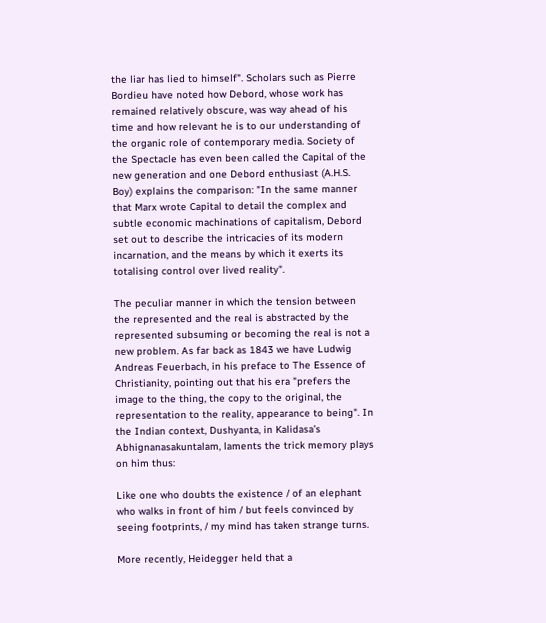the liar has lied to himself". Scholars such as Pierre Bordieu have noted how Debord, whose work has remained relatively obscure, was way ahead of his time and how relevant he is to our understanding of the organic role of contemporary media. Society of the Spectacle has even been called the Capital of the new generation and one Debord enthusiast (A.H.S. Boy) explains the comparison: "In the same manner that Marx wrote Capital to detail the complex and subtle economic machinations of capitalism, Debord set out to describe the intricacies of its modern incarnation, and the means by which it exerts its totalising control over lived reality".

The peculiar manner in which the tension between the represented and the real is abstracted by the represented subsuming or becoming the real is not a new problem. As far back as 1843 we have Ludwig Andreas Feuerbach, in his preface to The Essence of Christianity, pointing out that his era "prefers the image to the thing, the copy to the original, the representation to the reality, appearance to being". In the Indian context, Dushyanta, in Kalidasa’s Abhignanasakuntalam, laments the trick memory plays on him thus:

Like one who doubts the existence / of an elephant who walks in front of him / but feels convinced by seeing footprints, / my mind has taken strange turns.

More recently, Heidegger held that a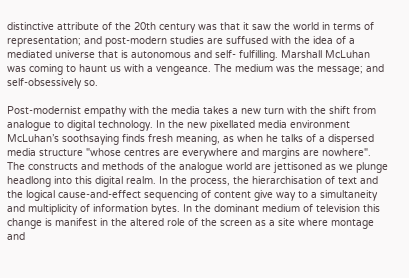distinctive attribute of the 20th century was that it saw the world in terms of representation; and post-modern studies are suffused with the idea of a mediated universe that is autonomous and self- fulfilling. Marshall McLuhan was coming to haunt us with a vengeance. The medium was the message; and self-obsessively so.

Post-modernist empathy with the media takes a new turn with the shift from analogue to digital technology. In the new pixellated media environment McLuhan’s soothsaying finds fresh meaning, as when he talks of a dispersed media structure "whose centres are everywhere and margins are nowhere". The constructs and methods of the analogue world are jettisoned as we plunge headlong into this digital realm. In the process, the hierarchisation of text and the logical cause-and-effect sequencing of content give way to a simultaneity and multiplicity of information bytes. In the dominant medium of television this change is manifest in the altered role of the screen as a site where montage and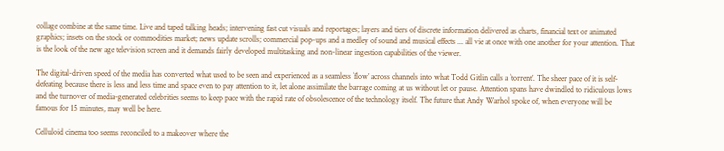collage combine at the same time. Live and taped talking heads; intervening fast cut visuals and reportages; layers and tiers of discrete information delivered as charts, financial text or animated graphics; insets on the stock or commodities market; news update scrolls; commercial pop-ups and a medley of sound and musical effects ... all vie at once with one another for your attention. That is the look of the new age television screen and it demands fairly developed multitasking and non-linear ingestion capabilities of the viewer.

The digital-driven speed of the media has converted what used to be seen and experienced as a seamless `flow’ across channels into what Todd Gitlin calls a `torrent’. The sheer pace of it is self-defeating because there is less and less time and space even to pay attention to it, let alone assimilate the barrage coming at us without let or pause. Attention spans have dwindled to ridiculous lows and the turnover of media-generated celebrities seems to keep pace with the rapid rate of obsolescence of the technology itself. The future that Andy Warhol spoke of, when everyone will be famous for 15 minutes, may well be here.

Celluloid cinema too seems reconciled to a makeover where the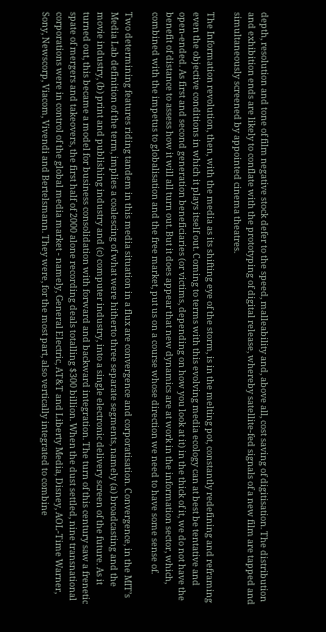depth, resolution and tone of film negative stock defer to the speed, malleability and, above all, cost saving of digitisation. The distribution and exhibition ends are likely to conflate with the prototyping of digital release, whereby satellite-fed signals of a new film are tapped and simultaneously screened by appointed cinema theatres.

The Information revolution, then, with the media as its shifting eye of the storm, is in the melting pot, constantly redefining and reframing even the objective conditions in which it plays itself out. Coming to terms with this evolving media ecology can at best be tentative and open-ended. As first and second generation beneficiaries (or victims, depending on how you look at it) in the thick of it, we do not have the benefit of distance to assess how it will all turn out. But it does appear that new dynamics are at work in the information sector, which, combined with the impetus to globalisation and the free market, put us on a course whose direction we need to have some sense of.

Two determining features riding tandem in this media situation in a flux are convergence and corporatisation. Convergence, in the MIT’s Media Lab definition of the term, implies a coalescing of what were hitherto three separate segments, namely (a) broadcasting and the movie industry, (b) print and publishing industry and (c) computer industry, into a single electronic delivery screen of the future. As it turned out, this became a model for business consolidation with forward and backward integration. The turn of this century saw a frenetic spate of mergers and takeovers, the first half of 2000 alone recording deals totalling $300 billion. When the dust settled, nine transnational corporations were in control of the global media market - namely, General Electric, AT&T and Liberty Media, Disney, AOL-Time Warner, Sony, Newscorp, Viacom, Vivendi and Bertelsmann. They were, for the most part, also vertically integrated to combine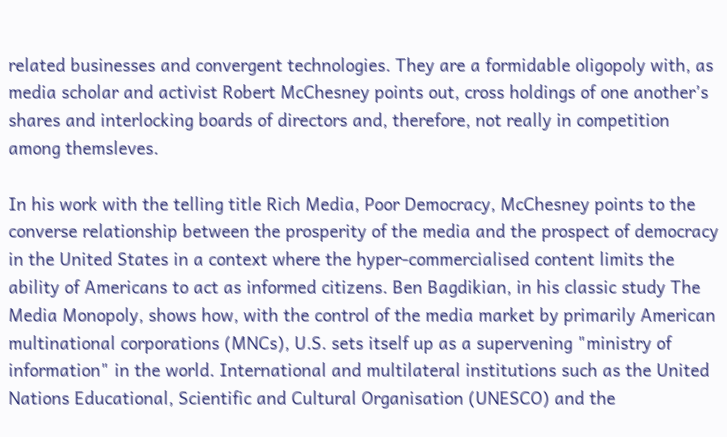related businesses and convergent technologies. They are a formidable oligopoly with, as media scholar and activist Robert McChesney points out, cross holdings of one another’s shares and interlocking boards of directors and, therefore, not really in competition among themsleves.

In his work with the telling title Rich Media, Poor Democracy, McChesney points to the converse relationship between the prosperity of the media and the prospect of democracy in the United States in a context where the hyper-commercialised content limits the ability of Americans to act as informed citizens. Ben Bagdikian, in his classic study The Media Monopoly, shows how, with the control of the media market by primarily American multinational corporations (MNCs), U.S. sets itself up as a supervening "ministry of information" in the world. International and multilateral institutions such as the United Nations Educational, Scientific and Cultural Organisation (UNESCO) and the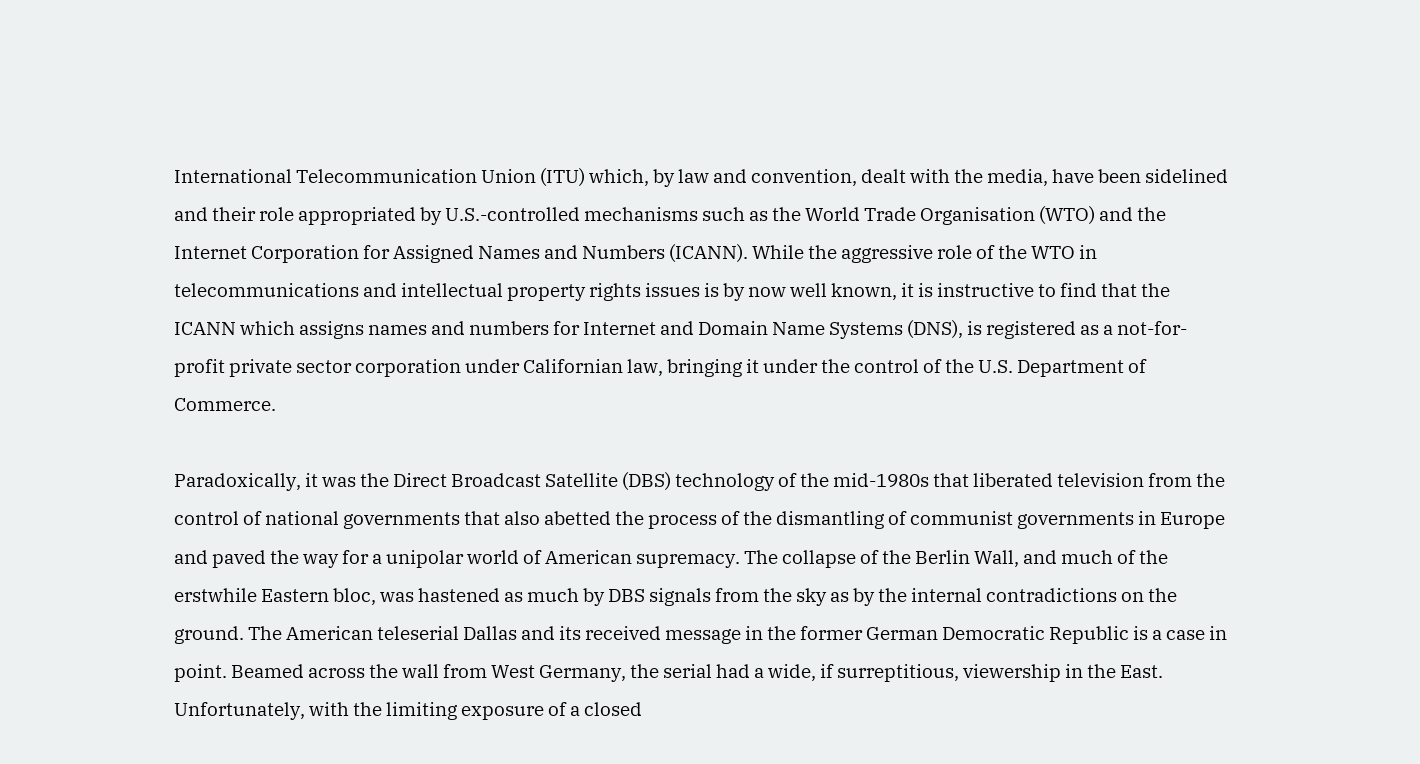International Telecommunication Union (ITU) which, by law and convention, dealt with the media, have been sidelined and their role appropriated by U.S.-controlled mechanisms such as the World Trade Organisation (WTO) and the Internet Corporation for Assigned Names and Numbers (ICANN). While the aggressive role of the WTO in telecommunications and intellectual property rights issues is by now well known, it is instructive to find that the ICANN which assigns names and numbers for Internet and Domain Name Systems (DNS), is registered as a not-for-profit private sector corporation under Californian law, bringing it under the control of the U.S. Department of Commerce.

Paradoxically, it was the Direct Broadcast Satellite (DBS) technology of the mid-1980s that liberated television from the control of national governments that also abetted the process of the dismantling of communist governments in Europe and paved the way for a unipolar world of American supremacy. The collapse of the Berlin Wall, and much of the erstwhile Eastern bloc, was hastened as much by DBS signals from the sky as by the internal contradictions on the ground. The American teleserial Dallas and its received message in the former German Democratic Republic is a case in point. Beamed across the wall from West Germany, the serial had a wide, if surreptitious, viewership in the East. Unfortunately, with the limiting exposure of a closed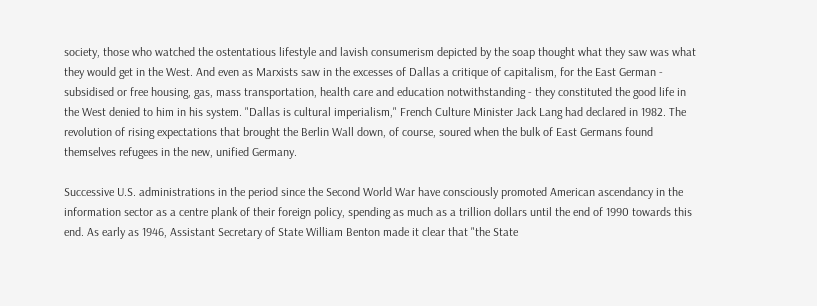society, those who watched the ostentatious lifestyle and lavish consumerism depicted by the soap thought what they saw was what they would get in the West. And even as Marxists saw in the excesses of Dallas a critique of capitalism, for the East German - subsidised or free housing, gas, mass transportation, health care and education notwithstanding - they constituted the good life in the West denied to him in his system. "Dallas is cultural imperialism," French Culture Minister Jack Lang had declared in 1982. The revolution of rising expectations that brought the Berlin Wall down, of course, soured when the bulk of East Germans found themselves refugees in the new, unified Germany.

Successive U.S. administrations in the period since the Second World War have consciously promoted American ascendancy in the information sector as a centre plank of their foreign policy, spending as much as a trillion dollars until the end of 1990 towards this end. As early as 1946, Assistant Secretary of State William Benton made it clear that "the State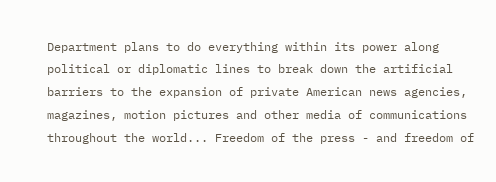Department plans to do everything within its power along political or diplomatic lines to break down the artificial barriers to the expansion of private American news agencies, magazines, motion pictures and other media of communications throughout the world... Freedom of the press - and freedom of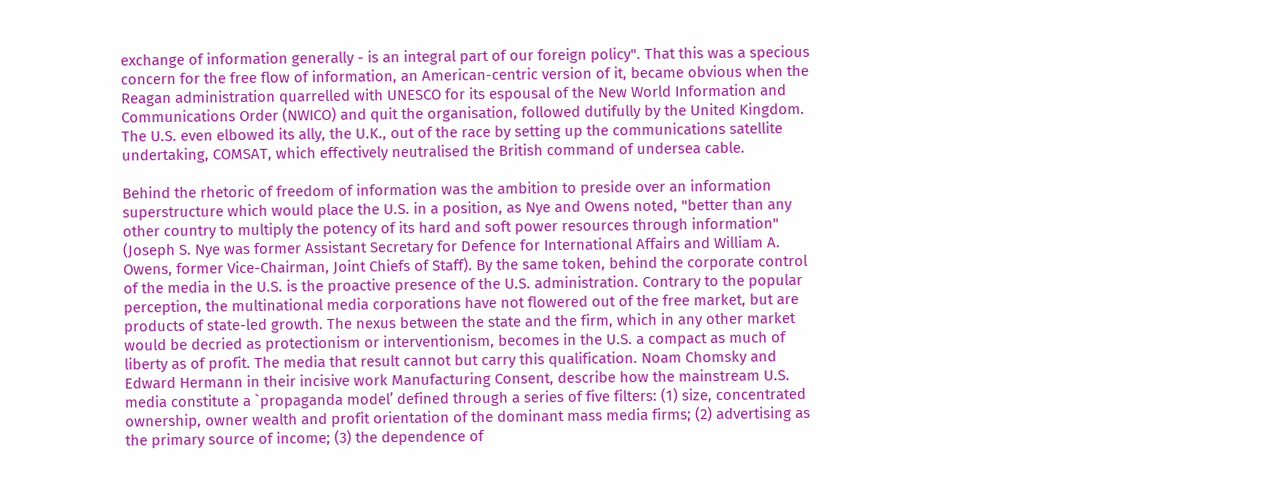exchange of information generally - is an integral part of our foreign policy". That this was a specious concern for the free flow of information, an American-centric version of it, became obvious when the Reagan administration quarrelled with UNESCO for its espousal of the New World Information and Communications Order (NWICO) and quit the organisation, followed dutifully by the United Kingdom. The U.S. even elbowed its ally, the U.K., out of the race by setting up the communications satellite undertaking, COMSAT, which effectively neutralised the British command of undersea cable.

Behind the rhetoric of freedom of information was the ambition to preside over an information superstructure which would place the U.S. in a position, as Nye and Owens noted, "better than any other country to multiply the potency of its hard and soft power resources through information" (Joseph S. Nye was former Assistant Secretary for Defence for International Affairs and William A. Owens, former Vice-Chairman, Joint Chiefs of Staff). By the same token, behind the corporate control of the media in the U.S. is the proactive presence of the U.S. administration. Contrary to the popular perception, the multinational media corporations have not flowered out of the free market, but are products of state-led growth. The nexus between the state and the firm, which in any other market would be decried as protectionism or interventionism, becomes in the U.S. a compact as much of liberty as of profit. The media that result cannot but carry this qualification. Noam Chomsky and Edward Hermann in their incisive work Manufacturing Consent, describe how the mainstream U.S. media constitute a `propaganda model’ defined through a series of five filters: (1) size, concentrated ownership, owner wealth and profit orientation of the dominant mass media firms; (2) advertising as the primary source of income; (3) the dependence of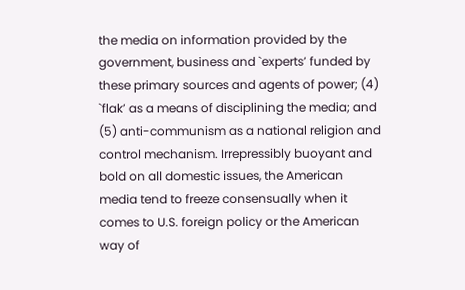the media on information provided by the government, business and `experts’ funded by these primary sources and agents of power; (4) `flak’ as a means of disciplining the media; and (5) anti-communism as a national religion and control mechanism. Irrepressibly buoyant and bold on all domestic issues, the American media tend to freeze consensually when it comes to U.S. foreign policy or the American way of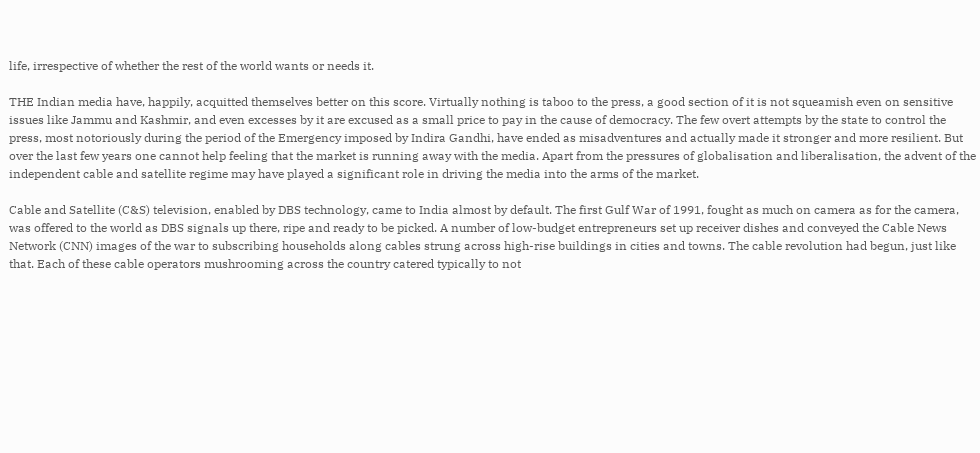life, irrespective of whether the rest of the world wants or needs it.

THE Indian media have, happily, acquitted themselves better on this score. Virtually nothing is taboo to the press, a good section of it is not squeamish even on sensitive issues like Jammu and Kashmir, and even excesses by it are excused as a small price to pay in the cause of democracy. The few overt attempts by the state to control the press, most notoriously during the period of the Emergency imposed by Indira Gandhi, have ended as misadventures and actually made it stronger and more resilient. But over the last few years one cannot help feeling that the market is running away with the media. Apart from the pressures of globalisation and liberalisation, the advent of the independent cable and satellite regime may have played a significant role in driving the media into the arms of the market.

Cable and Satellite (C&S) television, enabled by DBS technology, came to India almost by default. The first Gulf War of 1991, fought as much on camera as for the camera, was offered to the world as DBS signals up there, ripe and ready to be picked. A number of low-budget entrepreneurs set up receiver dishes and conveyed the Cable News Network (CNN) images of the war to subscribing households along cables strung across high-rise buildings in cities and towns. The cable revolution had begun, just like that. Each of these cable operators mushrooming across the country catered typically to not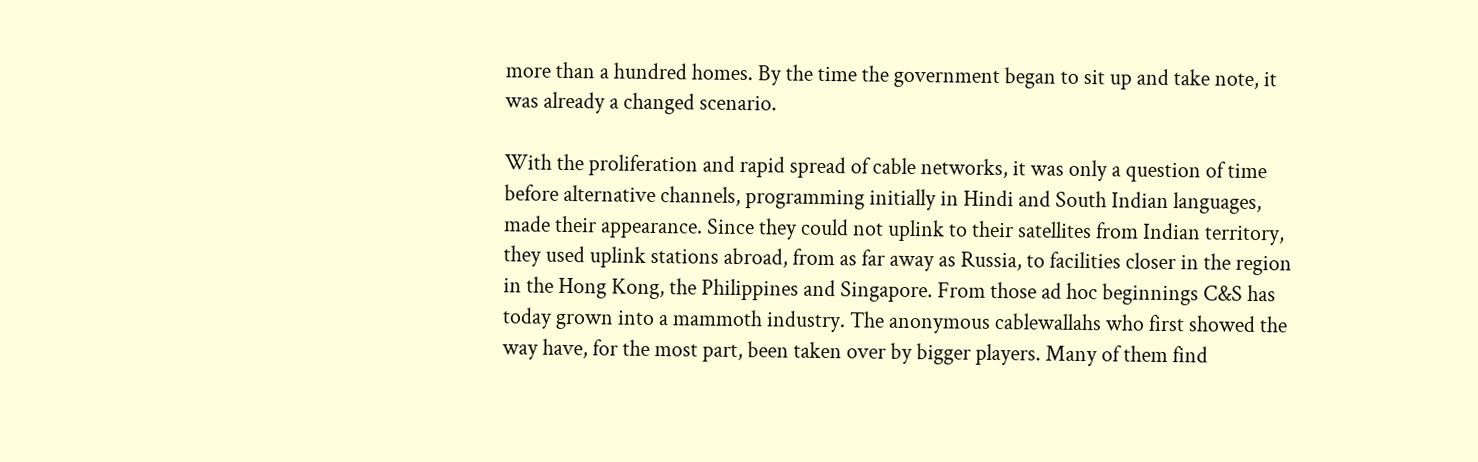more than a hundred homes. By the time the government began to sit up and take note, it was already a changed scenario.

With the proliferation and rapid spread of cable networks, it was only a question of time before alternative channels, programming initially in Hindi and South Indian languages, made their appearance. Since they could not uplink to their satellites from Indian territory, they used uplink stations abroad, from as far away as Russia, to facilities closer in the region in the Hong Kong, the Philippines and Singapore. From those ad hoc beginnings C&S has today grown into a mammoth industry. The anonymous cablewallahs who first showed the way have, for the most part, been taken over by bigger players. Many of them find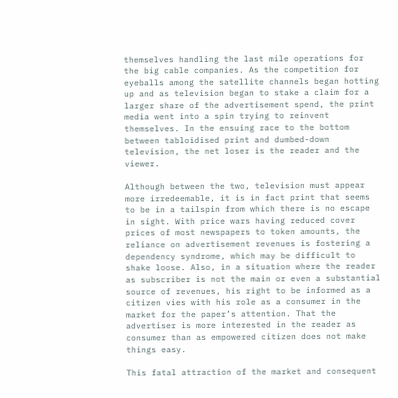themselves handling the last mile operations for the big cable companies. As the competition for eyeballs among the satellite channels began hotting up and as television began to stake a claim for a larger share of the advertisement spend, the print media went into a spin trying to reinvent themselves. In the ensuing race to the bottom between tabloidised print and dumbed-down television, the net loser is the reader and the viewer.

Although between the two, television must appear more irredeemable, it is in fact print that seems to be in a tailspin from which there is no escape in sight. With price wars having reduced cover prices of most newspapers to token amounts, the reliance on advertisement revenues is fostering a dependency syndrome, which may be difficult to shake loose. Also, in a situation where the reader as subscriber is not the main or even a substantial source of revenues, his right to be informed as a citizen vies with his role as a consumer in the market for the paper’s attention. That the advertiser is more interested in the reader as consumer than as empowered citizen does not make things easy.

This fatal attraction of the market and consequent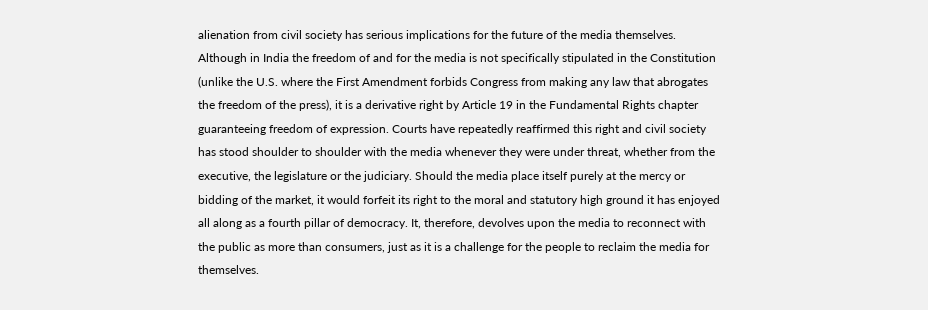alienation from civil society has serious implications for the future of the media themselves. Although in India the freedom of and for the media is not specifically stipulated in the Constitution (unlike the U.S. where the First Amendment forbids Congress from making any law that abrogates the freedom of the press), it is a derivative right by Article 19 in the Fundamental Rights chapter guaranteeing freedom of expression. Courts have repeatedly reaffirmed this right and civil society has stood shoulder to shoulder with the media whenever they were under threat, whether from the executive, the legislature or the judiciary. Should the media place itself purely at the mercy or bidding of the market, it would forfeit its right to the moral and statutory high ground it has enjoyed all along as a fourth pillar of democracy. It, therefore, devolves upon the media to reconnect with the public as more than consumers, just as it is a challenge for the people to reclaim the media for themselves.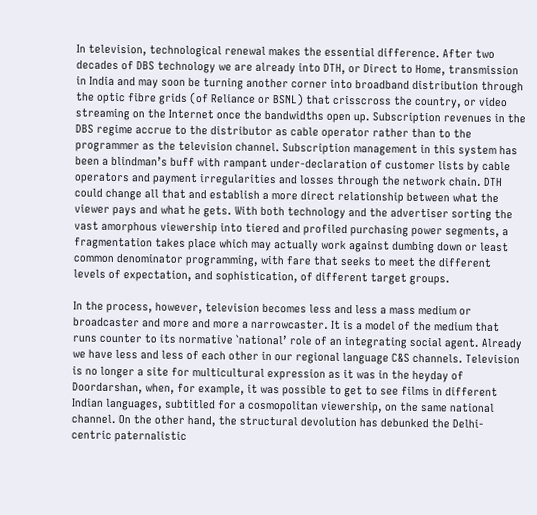In television, technological renewal makes the essential difference. After two decades of DBS technology we are already into DTH, or Direct to Home, transmission in India and may soon be turning another corner into broadband distribution through the optic fibre grids (of Reliance or BSNL) that crisscross the country, or video streaming on the Internet once the bandwidths open up. Subscription revenues in the DBS regime accrue to the distributor as cable operator rather than to the programmer as the television channel. Subscription management in this system has been a blindman’s buff with rampant under-declaration of customer lists by cable operators and payment irregularities and losses through the network chain. DTH could change all that and establish a more direct relationship between what the viewer pays and what he gets. With both technology and the advertiser sorting the vast amorphous viewership into tiered and profiled purchasing power segments, a fragmentation takes place which may actually work against dumbing down or least common denominator programming, with fare that seeks to meet the different levels of expectation, and sophistication, of different target groups.

In the process, however, television becomes less and less a mass medium or broadcaster and more and more a narrowcaster. It is a model of the medium that runs counter to its normative `national’ role of an integrating social agent. Already we have less and less of each other in our regional language C&S channels. Television is no longer a site for multicultural expression as it was in the heyday of Doordarshan, when, for example, it was possible to get to see films in different Indian languages, subtitled for a cosmopolitan viewership, on the same national channel. On the other hand, the structural devolution has debunked the Delhi-centric paternalistic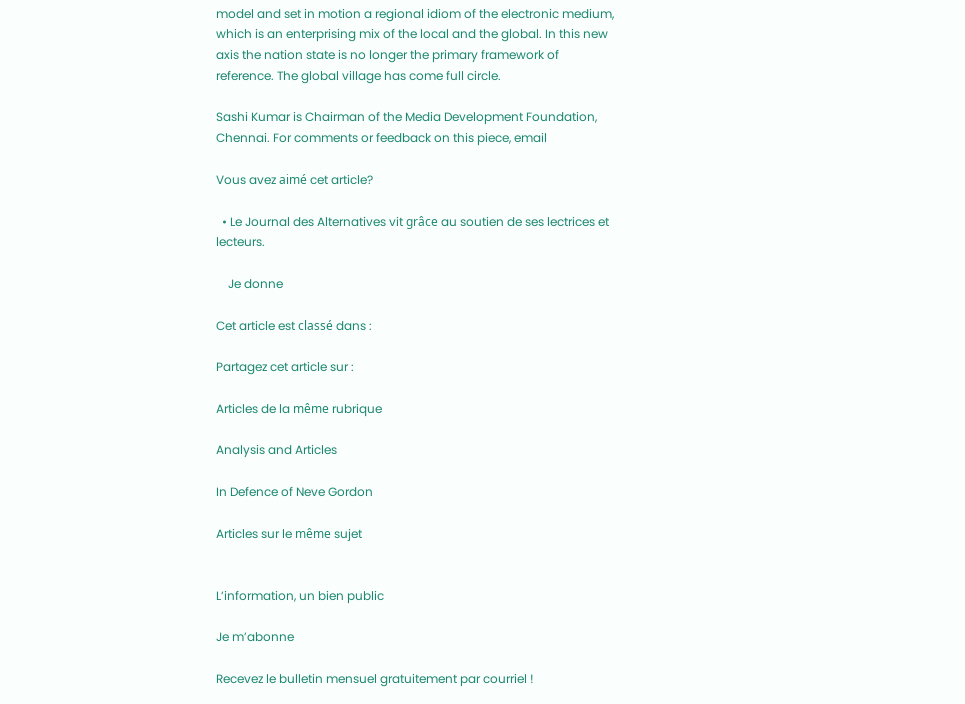model and set in motion a regional idiom of the electronic medium, which is an enterprising mix of the local and the global. In this new axis the nation state is no longer the primary framework of reference. The global village has come full circle.

Sashi Kumar is Chairman of the Media Development Foundation, Chennai. For comments or feedback on this piece, email

Vous avez aimé cet article?

  • Le Journal des Alternatives vit grâce au soutien de ses lectrices et lecteurs.

    Je donne

Cet article est classé dans :

Partagez cet article sur :

Articles de la même rubrique

Analysis and Articles

In Defence of Neve Gordon

Articles sur le même sujet


L’information, un bien public

Je m’abonne

Recevez le bulletin mensuel gratuitement par courriel !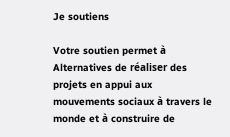Je soutiens

Votre soutien permet à Alternatives de réaliser des projets en appui aux mouvements sociaux à travers le monde et à construire de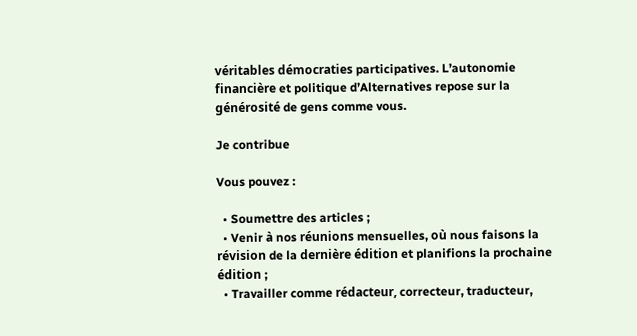véritables démocraties participatives. L’autonomie financière et politique d’Alternatives repose sur la générosité de gens comme vous.

Je contribue

Vous pouvez :

  • Soumettre des articles ;
  • Venir à nos réunions mensuelles, où nous faisons la révision de la dernière édition et planifions la prochaine édition ;
  • Travailler comme rédacteur, correcteur, traducteur,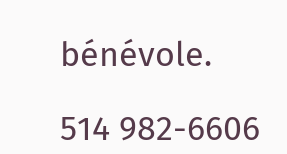bénévole.

514 982-6606